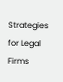Strategies for Legal Firms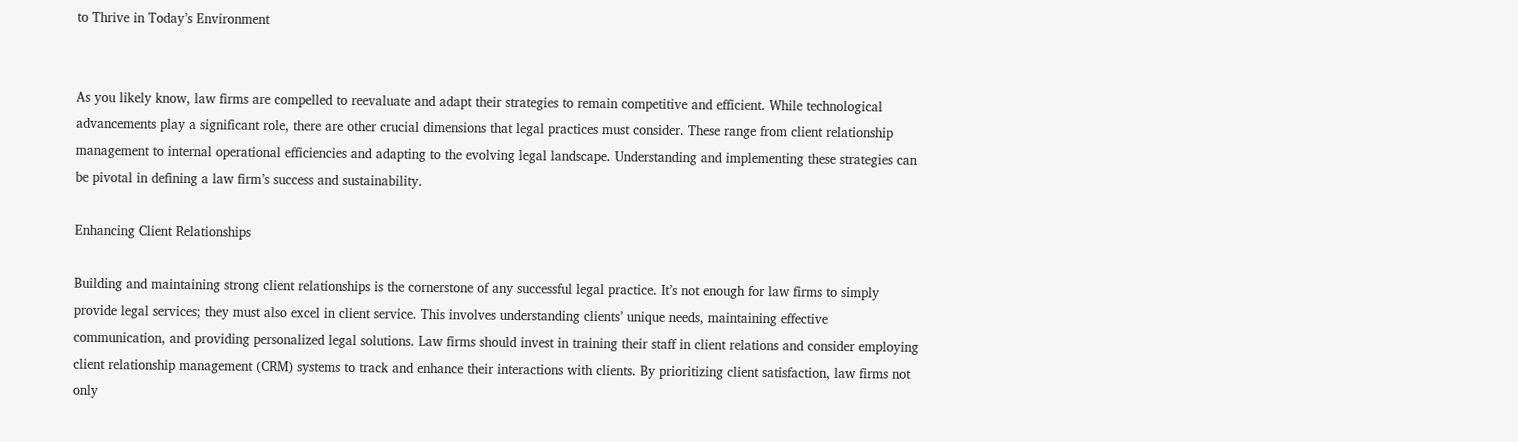to Thrive in Today’s Environment


As you likely know, law firms are compelled to reevaluate and adapt their strategies to remain competitive and efficient. While technological advancements play a significant role, there are other crucial dimensions that legal practices must consider. These range from client relationship management to internal operational efficiencies and adapting to the evolving legal landscape. Understanding and implementing these strategies can be pivotal in defining a law firm’s success and sustainability.

Enhancing Client Relationships

Building and maintaining strong client relationships is the cornerstone of any successful legal practice. It’s not enough for law firms to simply provide legal services; they must also excel in client service. This involves understanding clients’ unique needs, maintaining effective communication, and providing personalized legal solutions. Law firms should invest in training their staff in client relations and consider employing client relationship management (CRM) systems to track and enhance their interactions with clients. By prioritizing client satisfaction, law firms not only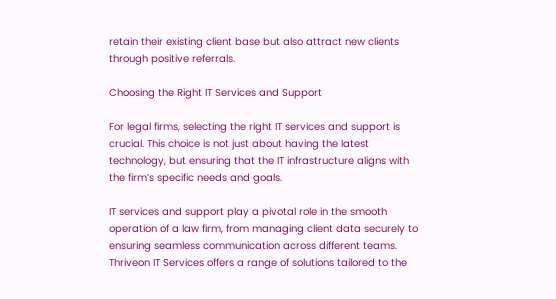retain their existing client base but also attract new clients through positive referrals.

Choosing the Right IT Services and Support

For legal firms, selecting the right IT services and support is crucial. This choice is not just about having the latest technology, but ensuring that the IT infrastructure aligns with the firm’s specific needs and goals.

IT services and support play a pivotal role in the smooth operation of a law firm, from managing client data securely to ensuring seamless communication across different teams. Thriveon IT Services offers a range of solutions tailored to the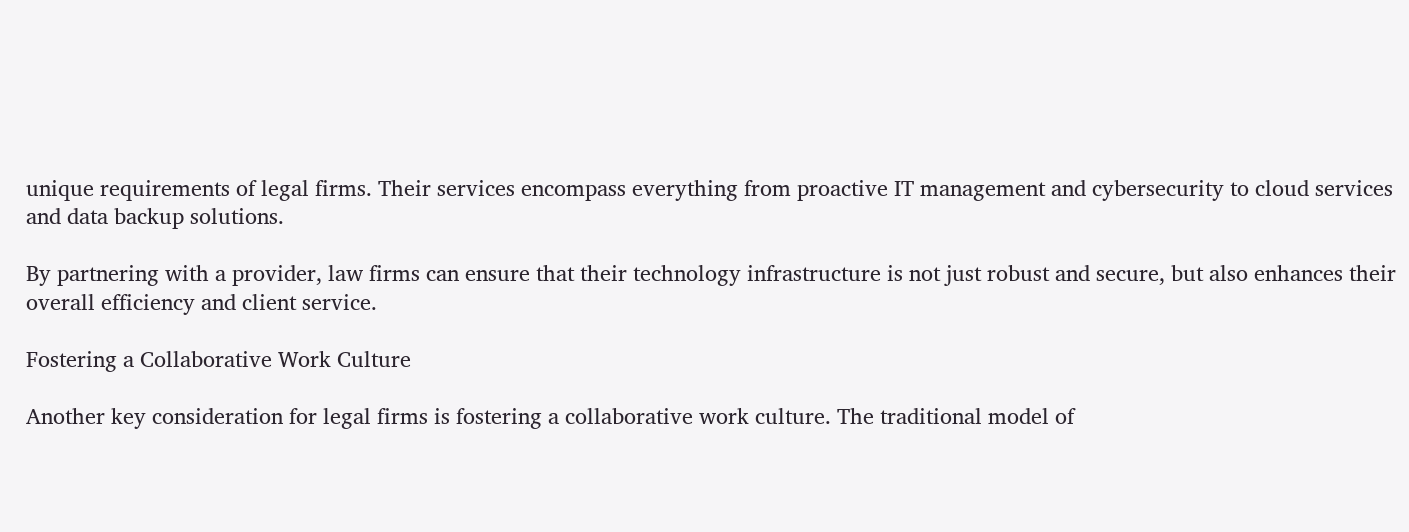unique requirements of legal firms. Their services encompass everything from proactive IT management and cybersecurity to cloud services and data backup solutions.

By partnering with a provider, law firms can ensure that their technology infrastructure is not just robust and secure, but also enhances their overall efficiency and client service.

Fostering a Collaborative Work Culture

Another key consideration for legal firms is fostering a collaborative work culture. The traditional model of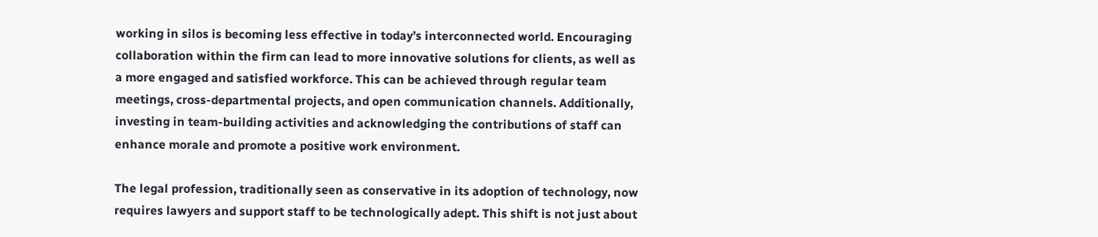working in silos is becoming less effective in today’s interconnected world. Encouraging collaboration within the firm can lead to more innovative solutions for clients, as well as a more engaged and satisfied workforce. This can be achieved through regular team meetings, cross-departmental projects, and open communication channels. Additionally, investing in team-building activities and acknowledging the contributions of staff can enhance morale and promote a positive work environment.

The legal profession, traditionally seen as conservative in its adoption of technology, now requires lawyers and support staff to be technologically adept. This shift is not just about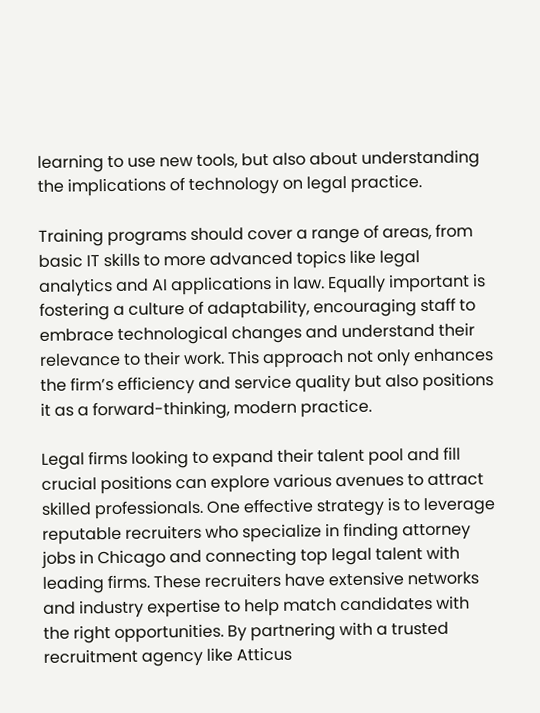learning to use new tools, but also about understanding the implications of technology on legal practice.

Training programs should cover a range of areas, from basic IT skills to more advanced topics like legal analytics and AI applications in law. Equally important is fostering a culture of adaptability, encouraging staff to embrace technological changes and understand their relevance to their work. This approach not only enhances the firm’s efficiency and service quality but also positions it as a forward-thinking, modern practice.

Legal firms looking to expand their talent pool and fill crucial positions can explore various avenues to attract skilled professionals. One effective strategy is to leverage reputable recruiters who specialize in finding attorney jobs in Chicago and connecting top legal talent with leading firms. These recruiters have extensive networks and industry expertise to help match candidates with the right opportunities. By partnering with a trusted recruitment agency like Atticus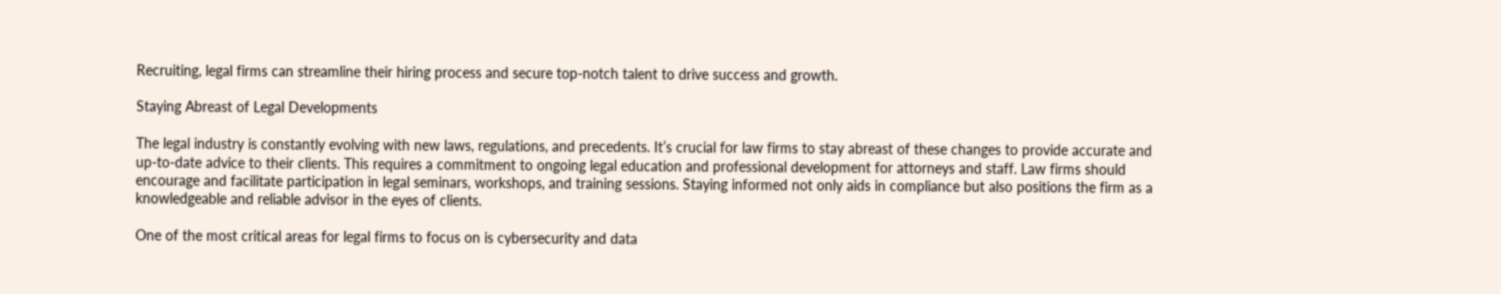Recruiting, legal firms can streamline their hiring process and secure top-notch talent to drive success and growth.

Staying Abreast of Legal Developments

The legal industry is constantly evolving with new laws, regulations, and precedents. It’s crucial for law firms to stay abreast of these changes to provide accurate and up-to-date advice to their clients. This requires a commitment to ongoing legal education and professional development for attorneys and staff. Law firms should encourage and facilitate participation in legal seminars, workshops, and training sessions. Staying informed not only aids in compliance but also positions the firm as a knowledgeable and reliable advisor in the eyes of clients.

One of the most critical areas for legal firms to focus on is cybersecurity and data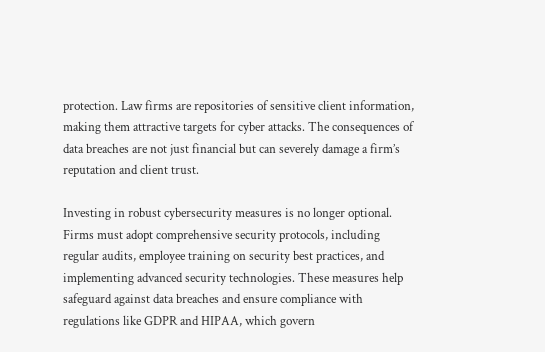protection. Law firms are repositories of sensitive client information, making them attractive targets for cyber attacks. The consequences of data breaches are not just financial but can severely damage a firm’s reputation and client trust.

Investing in robust cybersecurity measures is no longer optional. Firms must adopt comprehensive security protocols, including regular audits, employee training on security best practices, and implementing advanced security technologies. These measures help safeguard against data breaches and ensure compliance with regulations like GDPR and HIPAA, which govern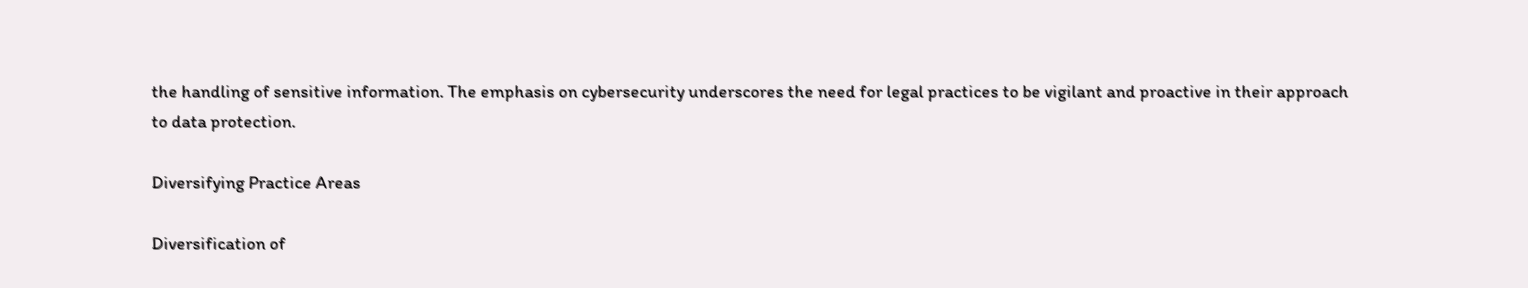the handling of sensitive information. The emphasis on cybersecurity underscores the need for legal practices to be vigilant and proactive in their approach to data protection.

Diversifying Practice Areas

Diversification of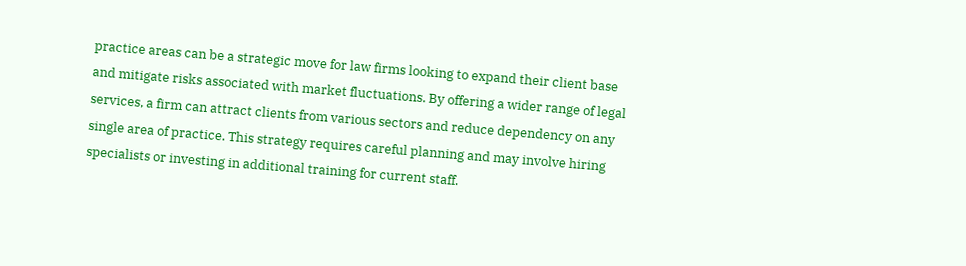practice areas can be a strategic move for law firms looking to expand their client base and mitigate risks associated with market fluctuations. By offering a wider range of legal services, a firm can attract clients from various sectors and reduce dependency on any single area of practice. This strategy requires careful planning and may involve hiring specialists or investing in additional training for current staff.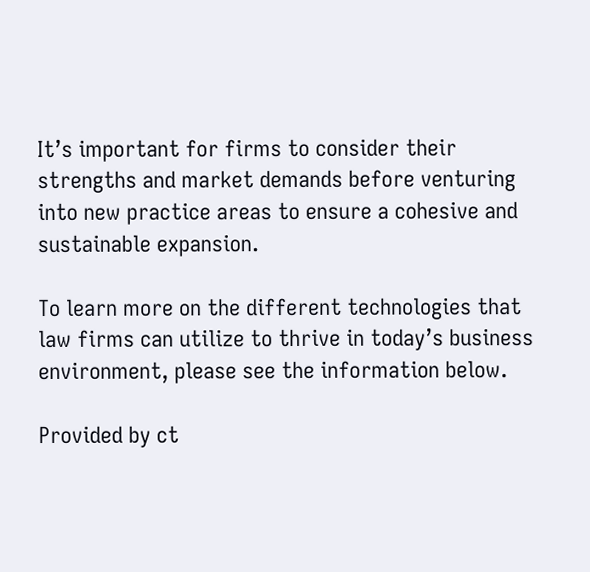It’s important for firms to consider their strengths and market demands before venturing into new practice areas to ensure a cohesive and sustainable expansion.

To learn more on the different technologies that law firms can utilize to thrive in today’s business environment, please see the information below.

Provided by ct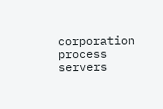corporation process servers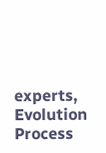experts, Evolution Process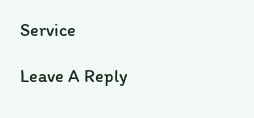Service

Leave A Reply